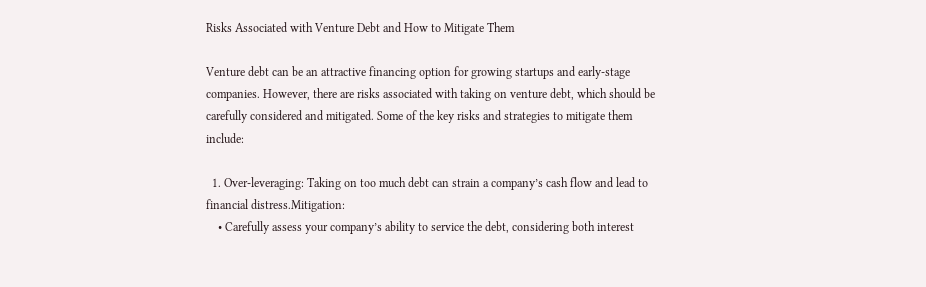Risks Associated with Venture Debt and How to Mitigate Them

Venture debt can be an attractive financing option for growing startups and early-stage companies. However, there are risks associated with taking on venture debt, which should be carefully considered and mitigated. Some of the key risks and strategies to mitigate them include:

  1. Over-leveraging: Taking on too much debt can strain a company’s cash flow and lead to financial distress.Mitigation:
    • Carefully assess your company’s ability to service the debt, considering both interest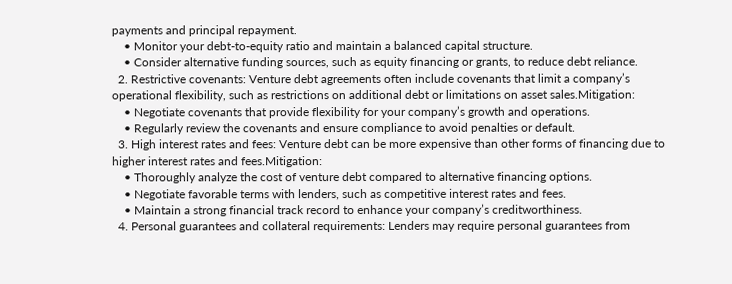payments and principal repayment.
    • Monitor your debt-to-equity ratio and maintain a balanced capital structure.
    • Consider alternative funding sources, such as equity financing or grants, to reduce debt reliance.
  2. Restrictive covenants: Venture debt agreements often include covenants that limit a company’s operational flexibility, such as restrictions on additional debt or limitations on asset sales.Mitigation:
    • Negotiate covenants that provide flexibility for your company’s growth and operations.
    • Regularly review the covenants and ensure compliance to avoid penalties or default.
  3. High interest rates and fees: Venture debt can be more expensive than other forms of financing due to higher interest rates and fees.Mitigation:
    • Thoroughly analyze the cost of venture debt compared to alternative financing options.
    • Negotiate favorable terms with lenders, such as competitive interest rates and fees.
    • Maintain a strong financial track record to enhance your company’s creditworthiness.
  4. Personal guarantees and collateral requirements: Lenders may require personal guarantees from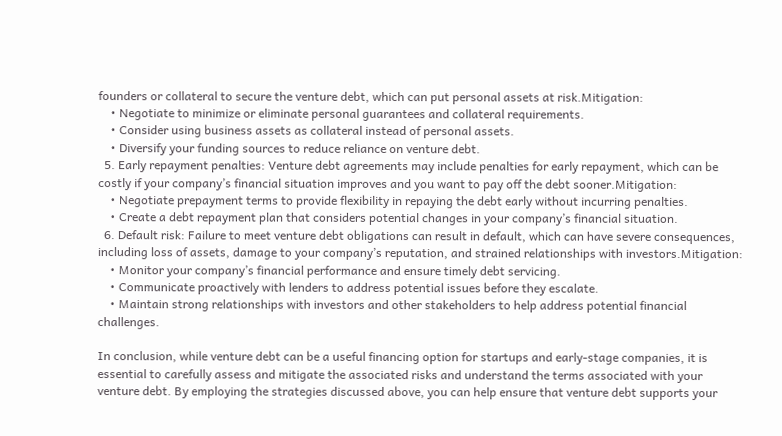founders or collateral to secure the venture debt, which can put personal assets at risk.Mitigation:
    • Negotiate to minimize or eliminate personal guarantees and collateral requirements.
    • Consider using business assets as collateral instead of personal assets.
    • Diversify your funding sources to reduce reliance on venture debt.
  5. Early repayment penalties: Venture debt agreements may include penalties for early repayment, which can be costly if your company’s financial situation improves and you want to pay off the debt sooner.Mitigation:
    • Negotiate prepayment terms to provide flexibility in repaying the debt early without incurring penalties.
    • Create a debt repayment plan that considers potential changes in your company’s financial situation.
  6. Default risk: Failure to meet venture debt obligations can result in default, which can have severe consequences, including loss of assets, damage to your company’s reputation, and strained relationships with investors.Mitigation:
    • Monitor your company’s financial performance and ensure timely debt servicing.
    • Communicate proactively with lenders to address potential issues before they escalate.
    • Maintain strong relationships with investors and other stakeholders to help address potential financial challenges.

In conclusion, while venture debt can be a useful financing option for startups and early-stage companies, it is essential to carefully assess and mitigate the associated risks and understand the terms associated with your venture debt. By employing the strategies discussed above, you can help ensure that venture debt supports your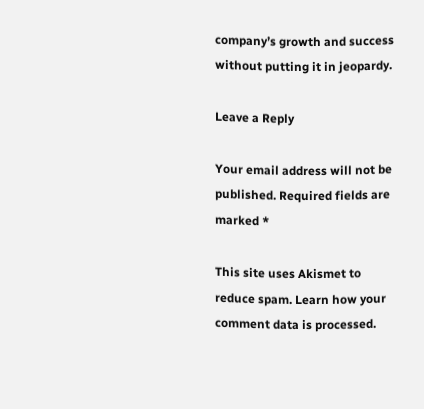company’s growth and success without putting it in jeopardy.

Leave a Reply

Your email address will not be published. Required fields are marked *

This site uses Akismet to reduce spam. Learn how your comment data is processed.